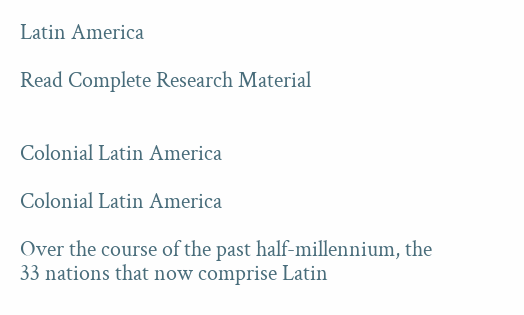Latin America

Read Complete Research Material


Colonial Latin America

Colonial Latin America

Over the course of the past half-millennium, the 33 nations that now comprise Latin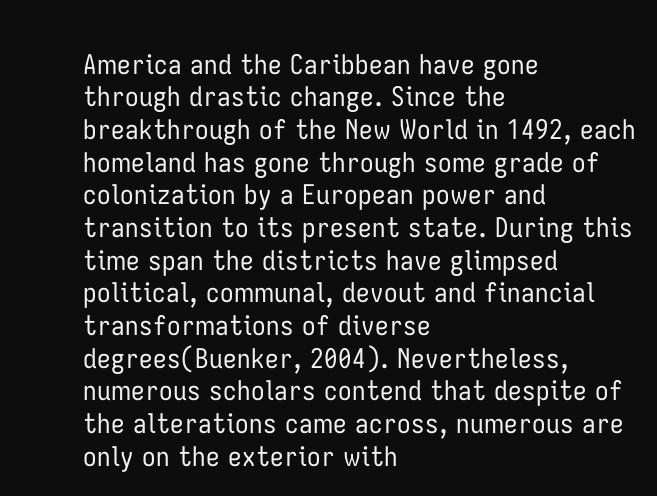America and the Caribbean have gone through drastic change. Since the breakthrough of the New World in 1492, each homeland has gone through some grade of colonization by a European power and transition to its present state. During this time span the districts have glimpsed political, communal, devout and financial transformations of diverse degrees(Buenker, 2004). Nevertheless, numerous scholars contend that despite of the alterations came across, numerous are only on the exterior with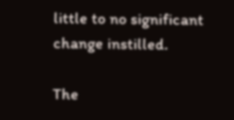little to no significant change instilled.

The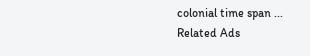colonial time span ...
Related Ads